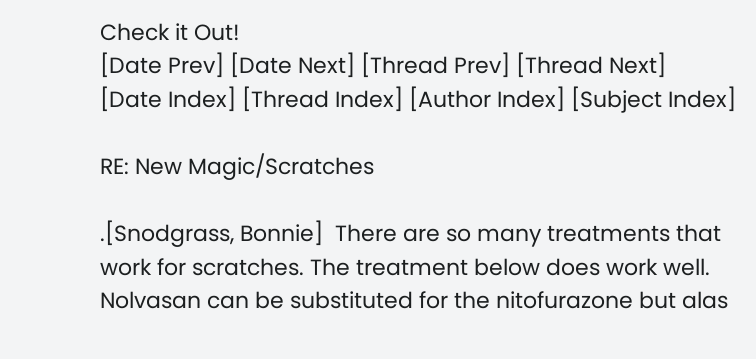Check it Out!
[Date Prev] [Date Next] [Thread Prev] [Thread Next]
[Date Index] [Thread Index] [Author Index] [Subject Index]

RE: New Magic/Scratches

.[Snodgrass, Bonnie]  There are so many treatments that work for scratches. The treatment below does work well. Nolvasan can be substituted for the nitofurazone but alas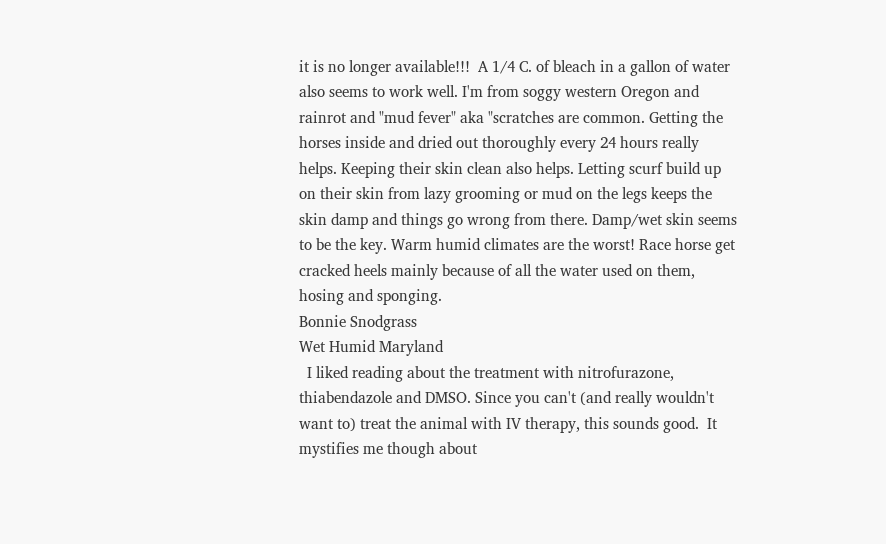it is no longer available!!!  A 1/4 C. of bleach in a gallon of water also seems to work well. I'm from soggy western Oregon and rainrot and "mud fever" aka "scratches are common. Getting the horses inside and dried out thoroughly every 24 hours really helps. Keeping their skin clean also helps. Letting scurf build up on their skin from lazy grooming or mud on the legs keeps the skin damp and things go wrong from there. Damp/wet skin seems to be the key. Warm humid climates are the worst! Race horse get cracked heels mainly because of all the water used on them, hosing and sponging.
Bonnie Snodgrass
Wet Humid Maryland
  I liked reading about the treatment with nitrofurazone, thiabendazole and DMSO. Since you can't (and really wouldn't want to) treat the animal with IV therapy, this sounds good.  It mystifies me though about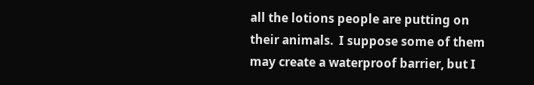all the lotions people are putting on their animals.  I suppose some of them may create a waterproof barrier, but I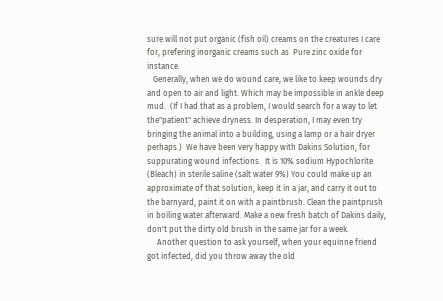sure will not put organic (fish oil) creams on the creatures I care for, prefering inorganic creams such as  Pure zinc oxide for instance.
   Generally, when we do wound care, we like to keep wounds dry and open to air and light. Which may be impossible in ankle deep mud.  (If I had that as a problem, I would search for a way to let the"patient" achieve dryness. In desperation, I may even try bringing the animal into a building, using a lamp or a hair dryer perhaps.)  We have been very happy with Dakins Solution, for suppurating wound infections.  It is 10% sodium Hypochlorite (Bleach) in sterile saline (salt water 9%) You could make up an approximate of that solution, keep it in a jar, and carry it out to the barnyard, paint it on with a paintbrush. Clean the paintprush in boiling water afterward. Make a new fresh batch of Dakins daily, don't put the dirty old brush in the same jar for a week.
     Another question to ask yourself, when your equinne friend got infected, did you throw away the old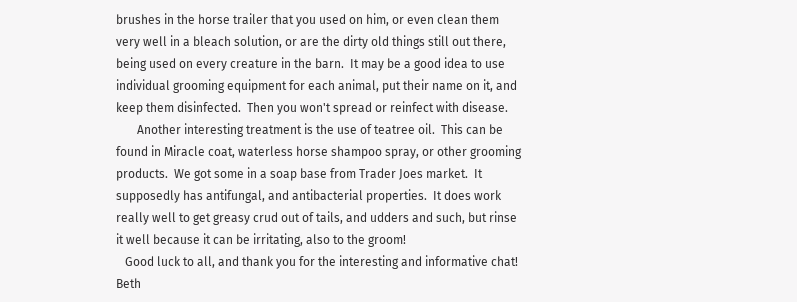brushes in the horse trailer that you used on him, or even clean them very well in a bleach solution, or are the dirty old things still out there, being used on every creature in the barn.  It may be a good idea to use individual grooming equipment for each animal, put their name on it, and keep them disinfected.  Then you won't spread or reinfect with disease.
       Another interesting treatment is the use of teatree oil.  This can be found in Miracle coat, waterless horse shampoo spray, or other grooming products.  We got some in a soap base from Trader Joes market.  It supposedly has antifungal, and antibacterial properties.  It does work really well to get greasy crud out of tails, and udders and such, but rinse it well because it can be irritating, also to the groom!
   Good luck to all, and thank you for the interesting and informative chat!  Beth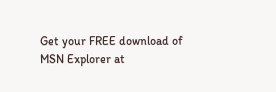Get your FREE download of MSN Explorer at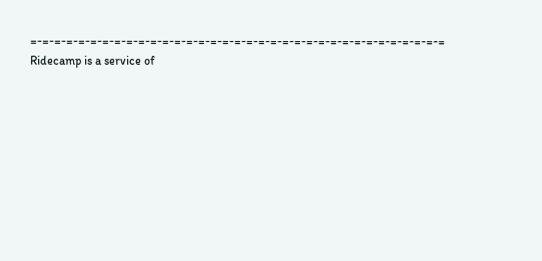=-=-=-=-=-=-=-=-=-=-=-=-=-=-=-=-=-=-=-=-=-=-=-=-=-=-=-=-=-=-=-=-=-=-= Ridecamp is a service of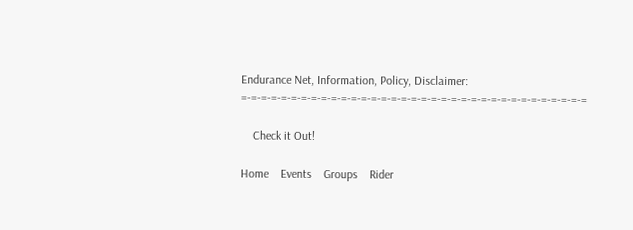Endurance Net, Information, Policy, Disclaimer: =-=-=-=-=-=-=-=-=-=-=-=-=-=-=-=-=-=-=-=-=-=-=-=-=-=-=-=-=-=-=-=-=-=-=

    Check it Out!

Home    Events    Groups    Rider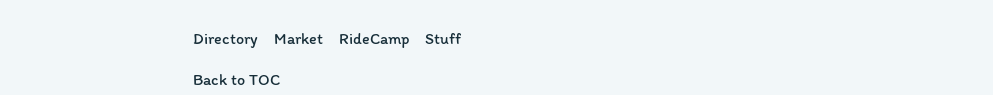Directory    Market    RideCamp    Stuff

Back to TOC